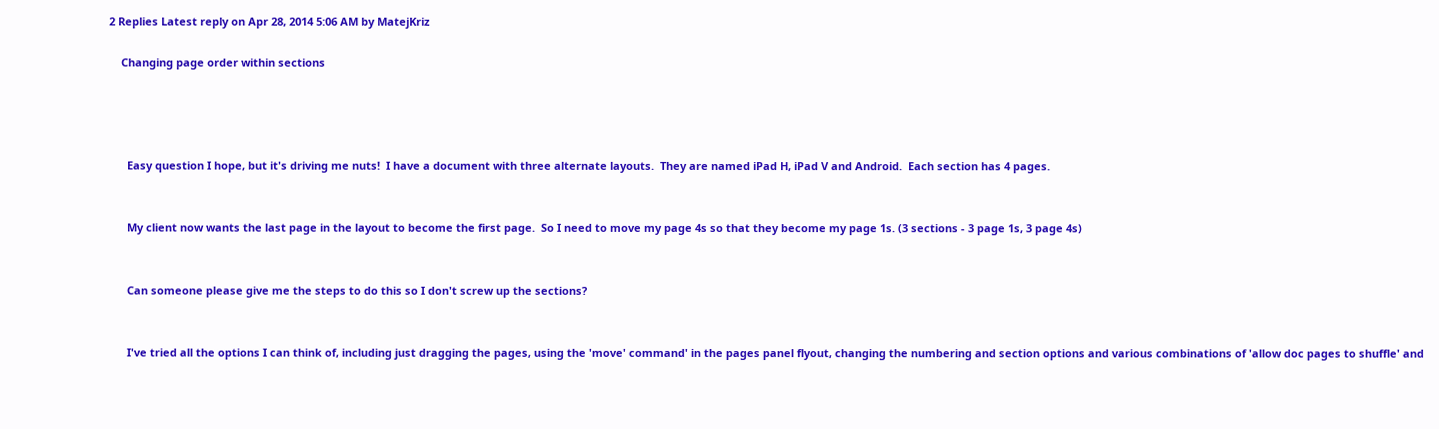2 Replies Latest reply on Apr 28, 2014 5:06 AM by MatejKriz

    Changing page order within sections




      Easy question I hope, but it's driving me nuts!  I have a document with three alternate layouts.  They are named iPad H, iPad V and Android.  Each section has 4 pages.


      My client now wants the last page in the layout to become the first page.  So I need to move my page 4s so that they become my page 1s. (3 sections - 3 page 1s, 3 page 4s)


      Can someone please give me the steps to do this so I don't screw up the sections?


      I've tried all the options I can think of, including just dragging the pages, using the 'move' command' in the pages panel flyout, changing the numbering and section options and various combinations of 'allow doc pages to shuffle' and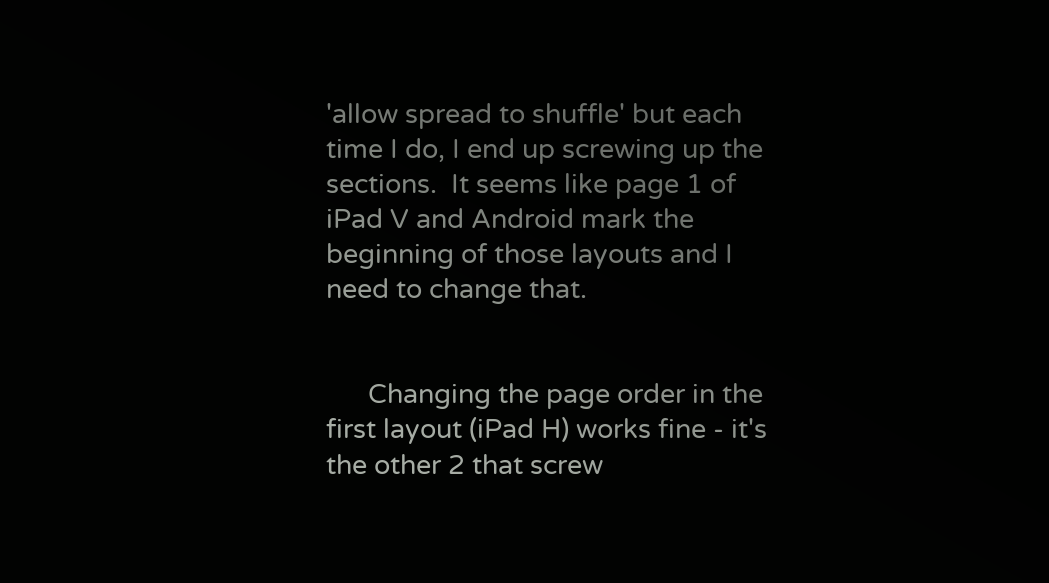'allow spread to shuffle' but each time I do, I end up screwing up the sections.  It seems like page 1 of iPad V and Android mark the beginning of those layouts and I need to change that.


      Changing the page order in the first layout (iPad H) works fine - it's the other 2 that screw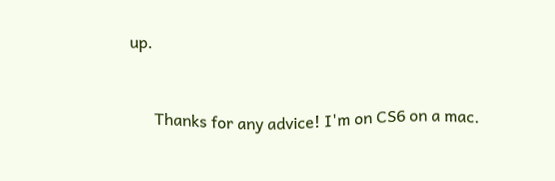up.


      Thanks for any advice! I'm on CS6 on a mac.